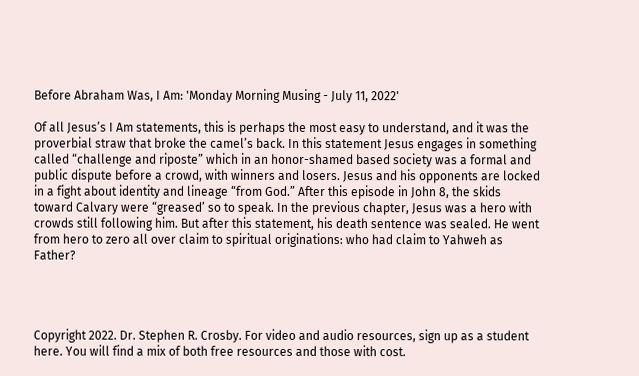Before Abraham Was, I Am: 'Monday Morning Musing - July 11, 2022'

Of all Jesus’s I Am statements, this is perhaps the most easy to understand, and it was the proverbial straw that broke the camel’s back. In this statement Jesus engages in something called “challenge and riposte” which in an honor-shamed based society was a formal and public dispute before a crowd, with winners and losers. Jesus and his opponents are locked in a fight about identity and lineage “from God.” After this episode in John 8, the skids toward Calvary were “greased’ so to speak. In the previous chapter, Jesus was a hero with crowds still following him. But after this statement, his death sentence was sealed. He went from hero to zero all over claim to spiritual originations: who had claim to Yahweh as Father?




Copyright 2022. Dr. Stephen R. Crosby. For video and audio resources, sign up as a student here. You will find a mix of both free resources and those with cost.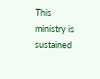This ministry is sustained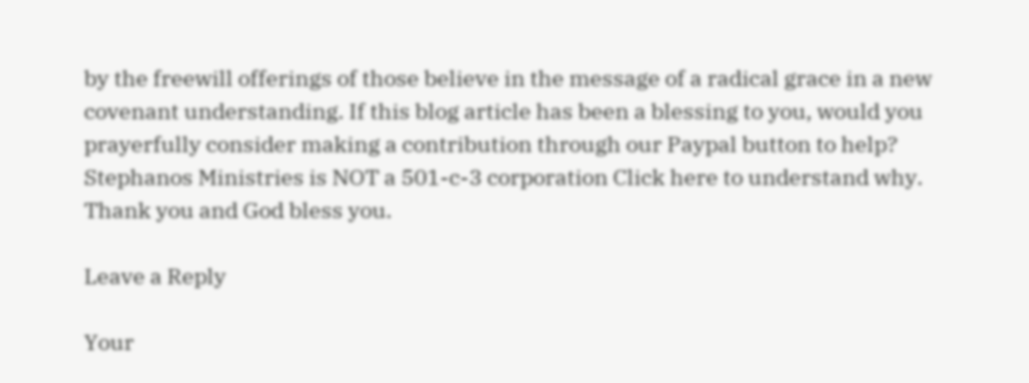by the freewill offerings of those believe in the message of a radical grace in a new covenant understanding. If this blog article has been a blessing to you, would you prayerfully consider making a contribution through our Paypal button to help? Stephanos Ministries is NOT a 501-c-3 corporation Click here to understand why. Thank you and God bless you.

Leave a Reply

Your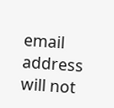email address will not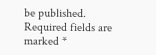be published. Required fields are marked *